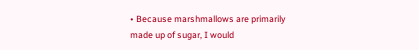• Because marshmallows are primarily made up of sugar, I would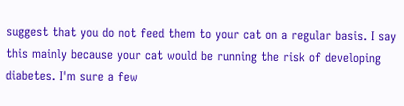suggest that you do not feed them to your cat on a regular basis. I say this mainly because your cat would be running the risk of developing diabetes. I'm sure a few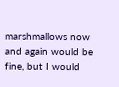marshmallows now and again would be fine, but I would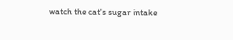watch the cat's sugar intake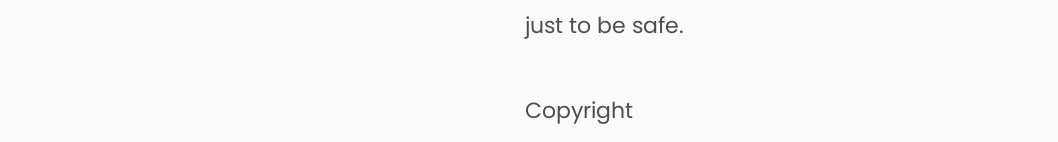just to be safe.

Copyright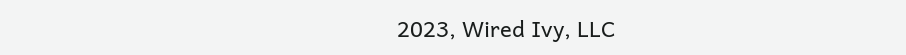2023, Wired Ivy, LLC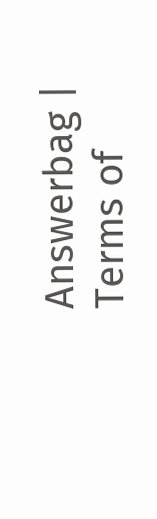Answerbag | Terms of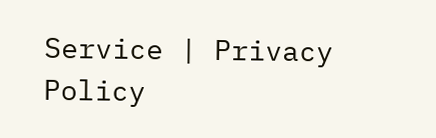Service | Privacy Policy